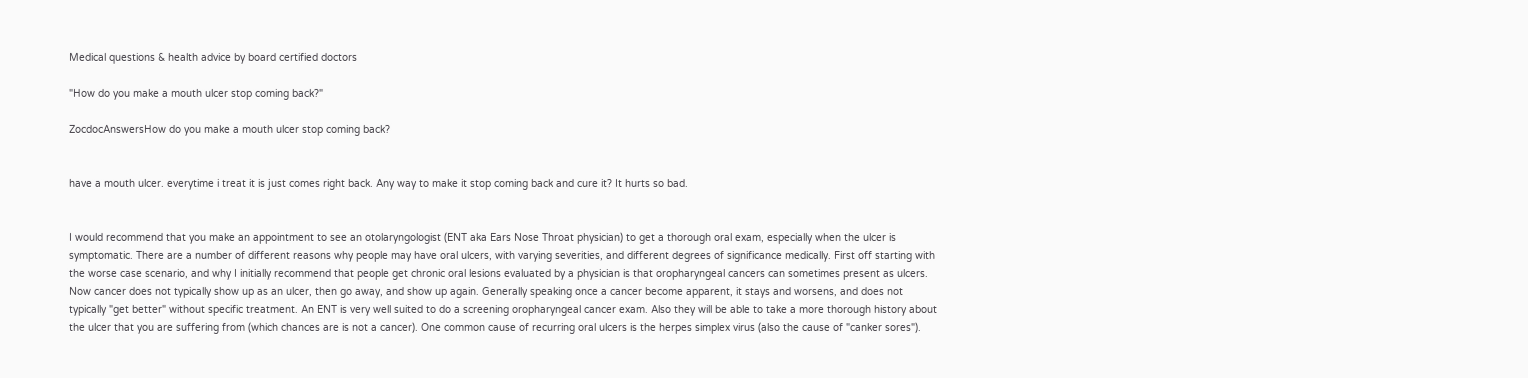Medical questions & health advice by board certified doctors

"How do you make a mouth ulcer stop coming back?"

ZocdocAnswersHow do you make a mouth ulcer stop coming back?


have a mouth ulcer. everytime i treat it is just comes right back. Any way to make it stop coming back and cure it? It hurts so bad.


I would recommend that you make an appointment to see an otolaryngologist (ENT aka Ears Nose Throat physician) to get a thorough oral exam, especially when the ulcer is symptomatic. There are a number of different reasons why people may have oral ulcers, with varying severities, and different degrees of significance medically. First off starting with the worse case scenario, and why I initially recommend that people get chronic oral lesions evaluated by a physician is that oropharyngeal cancers can sometimes present as ulcers. Now cancer does not typically show up as an ulcer, then go away, and show up again. Generally speaking once a cancer become apparent, it stays and worsens, and does not typically "get better" without specific treatment. An ENT is very well suited to do a screening oropharyngeal cancer exam. Also they will be able to take a more thorough history about the ulcer that you are suffering from (which chances are is not a cancer). One common cause of recurring oral ulcers is the herpes simplex virus (also the cause of "canker sores").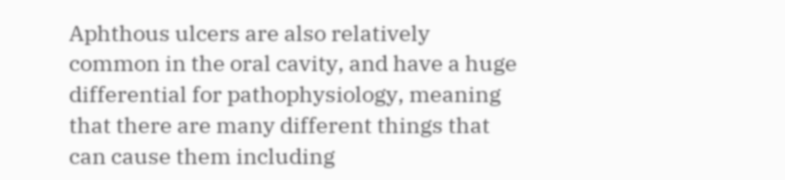Aphthous ulcers are also relatively common in the oral cavity, and have a huge differential for pathophysiology, meaning that there are many different things that can cause them including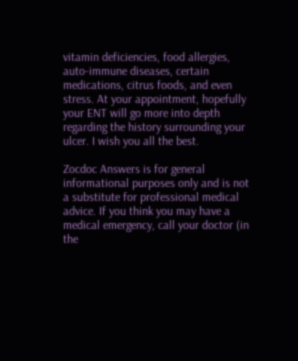vitamin deficiencies, food allergies, auto-immune diseases, certain medications, citrus foods, and even stress. At your appointment, hopefully your ENT will go more into depth regarding the history surrounding your ulcer. I wish you all the best.

Zocdoc Answers is for general informational purposes only and is not a substitute for professional medical advice. If you think you may have a medical emergency, call your doctor (in the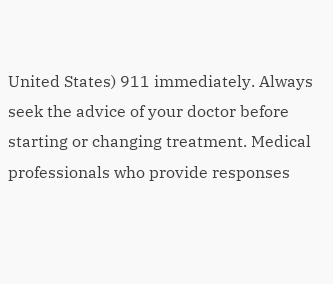United States) 911 immediately. Always seek the advice of your doctor before starting or changing treatment. Medical professionals who provide responses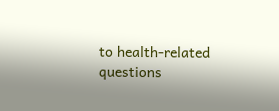to health-related questions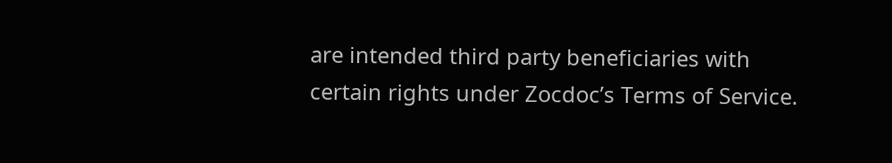are intended third party beneficiaries with certain rights under Zocdoc’s Terms of Service.